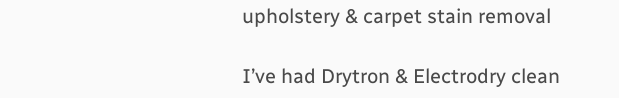upholstery & carpet stain removal

I’ve had Drytron & Electrodry clean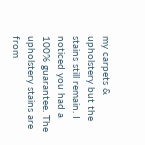my carpets & upholstery but the stains still remain. I noticed you had a 100% guarantee. The upholstery stains are from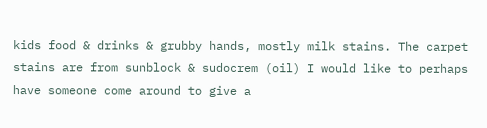kids food & drinks & grubby hands, mostly milk stains. The carpet stains are from sunblock & sudocrem (oil) I would like to perhaps have someone come around to give a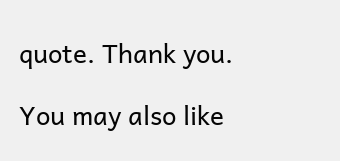quote. Thank you.

You may also like